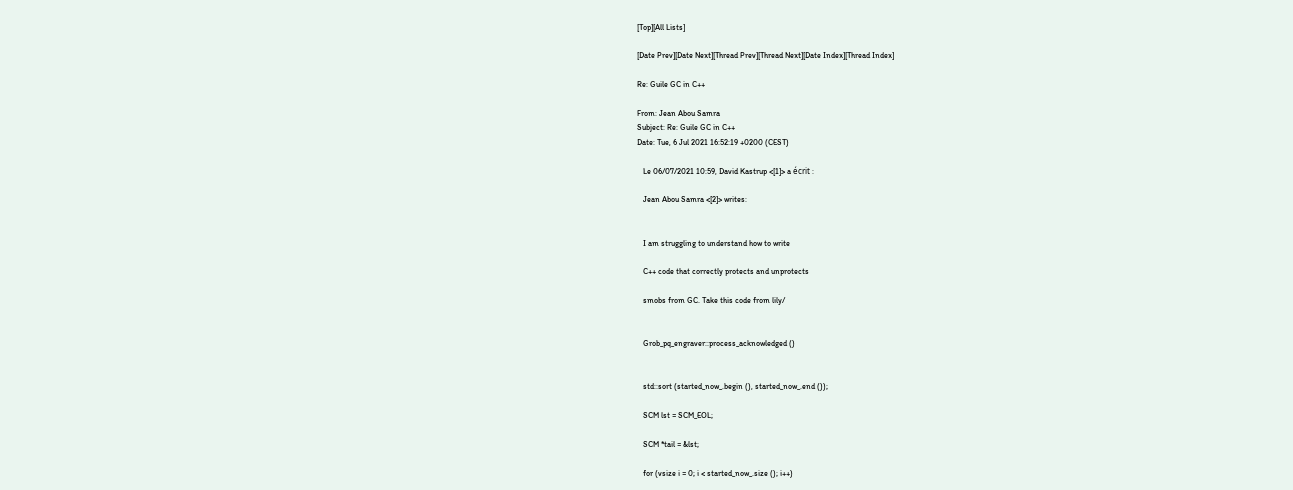[Top][All Lists]

[Date Prev][Date Next][Thread Prev][Thread Next][Date Index][Thread Index]

Re: Guile GC in C++

From: Jean Abou Samra
Subject: Re: Guile GC in C++
Date: Tue, 6 Jul 2021 16:52:19 +0200 (CEST)

   Le 06/07/2021 10:59, David Kastrup <[1]> a écrit :

   Jean Abou Samra <[2]> writes:


   I am struggling to understand how to write

   C++ code that correctly protects and unprotects

   smobs from GC. Take this code from lily/


   Grob_pq_engraver::process_acknowledged ()


   std::sort (started_now_.begin (), started_now_.end ());

   SCM lst = SCM_EOL;

   SCM *tail = &lst;

   for (vsize i = 0; i < started_now_.size (); i++)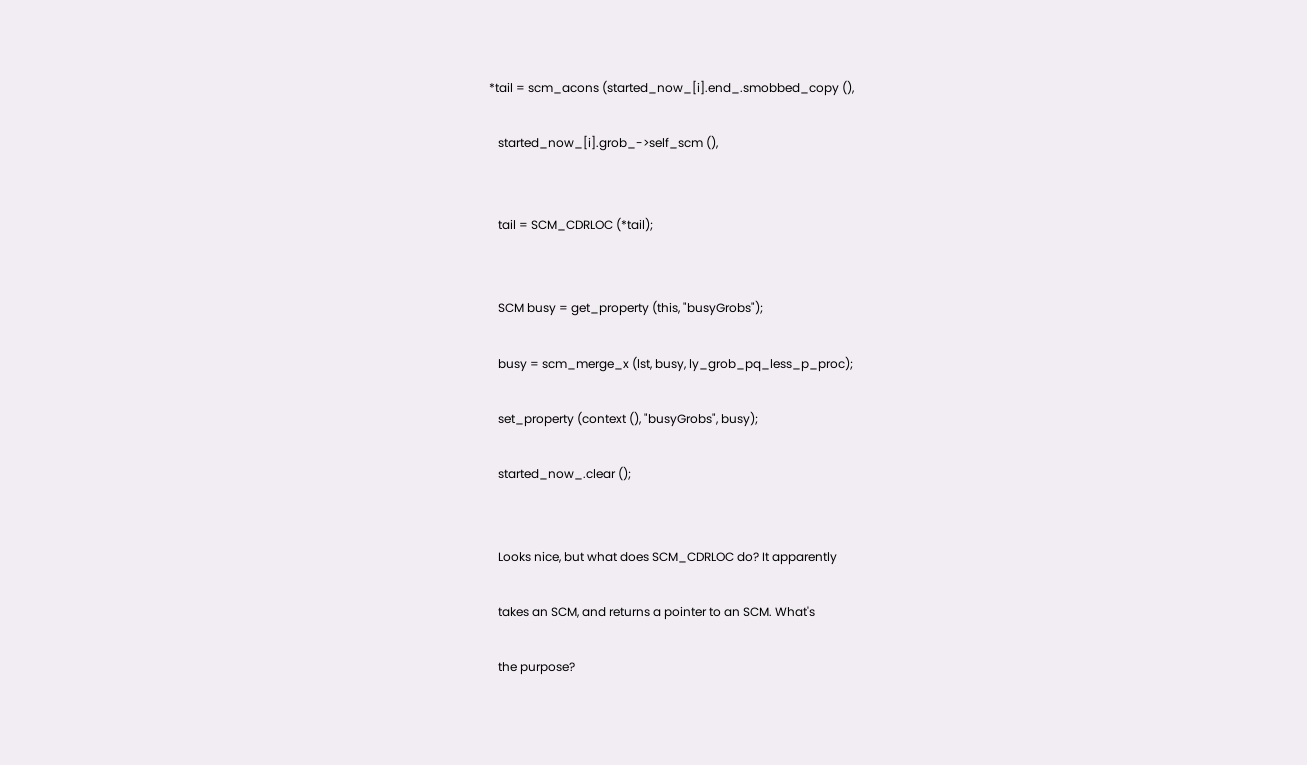*tail = scm_acons (started_now_[i].end_.smobbed_copy (),

   started_now_[i].grob_->self_scm (),


   tail = SCM_CDRLOC (*tail);


   SCM busy = get_property (this, "busyGrobs");

   busy = scm_merge_x (lst, busy, ly_grob_pq_less_p_proc);

   set_property (context (), "busyGrobs", busy);

   started_now_.clear ();


   Looks nice, but what does SCM_CDRLOC do? It apparently

   takes an SCM, and returns a pointer to an SCM. What's

   the purpose?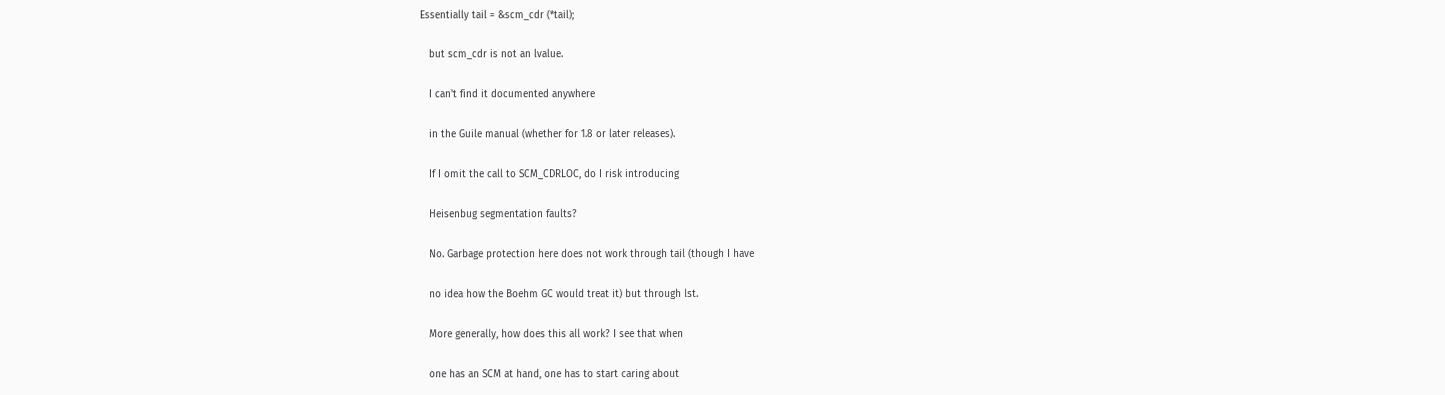Essentially tail = &scm_cdr (*tail);

   but scm_cdr is not an lvalue.

   I can't find it documented anywhere

   in the Guile manual (whether for 1.8 or later releases).

   If I omit the call to SCM_CDRLOC, do I risk introducing

   Heisenbug segmentation faults?

   No. Garbage protection here does not work through tail (though I have

   no idea how the Boehm GC would treat it) but through lst.

   More generally, how does this all work? I see that when

   one has an SCM at hand, one has to start caring about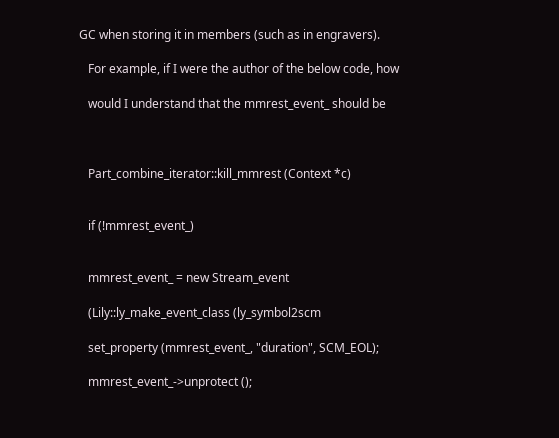GC when storing it in members (such as in engravers).

   For example, if I were the author of the below code, how

   would I understand that the mmrest_event_ should be



   Part_combine_iterator::kill_mmrest (Context *c)


   if (!mmrest_event_)


   mmrest_event_ = new Stream_event

   (Lily::ly_make_event_class (ly_symbol2scm

   set_property (mmrest_event_, "duration", SCM_EOL);

   mmrest_event_->unprotect ();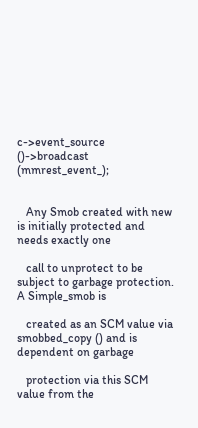c->event_source ()->broadcast (mmrest_event_);


   Any Smob created with new is initially protected and needs exactly one

   call to unprotect to be subject to garbage protection. A Simple_smob is

   created as an SCM value via smobbed_copy () and is dependent on garbage

   protection via this SCM value from the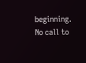beginning. No call to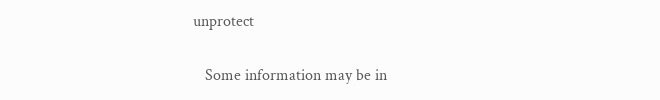unprotect


   Some information may be in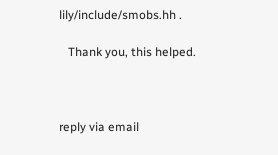lily/include/smobs.hh .

   Thank you, this helped.



reply via email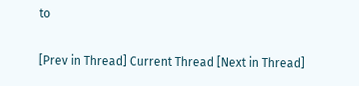to

[Prev in Thread] Current Thread [Next in Thread]